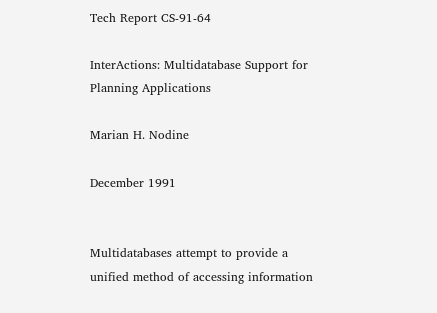Tech Report CS-91-64

InterActions: Multidatabase Support for Planning Applications

Marian H. Nodine

December 1991


Multidatabases attempt to provide a unified method of accessing information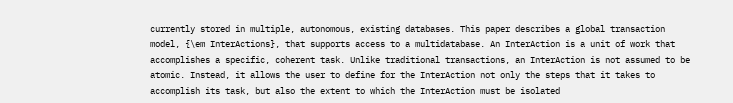currently stored in multiple, autonomous, existing databases. This paper describes a global transaction model, {\em InterActions}, that supports access to a multidatabase. An InterAction is a unit of work that accomplishes a specific, coherent task. Unlike traditional transactions, an InterAction is not assumed to be atomic. Instead, it allows the user to define for the InterAction not only the steps that it takes to accomplish its task, but also the extent to which the InterAction must be isolated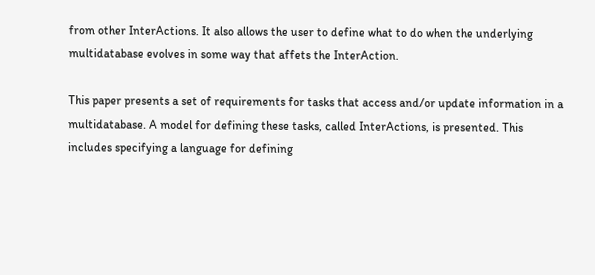from other InterActions. It also allows the user to define what to do when the underlying multidatabase evolves in some way that affets the InterAction.

This paper presents a set of requirements for tasks that access and/or update information in a multidatabase. A model for defining these tasks, called InterActions, is presented. This includes specifying a language for defining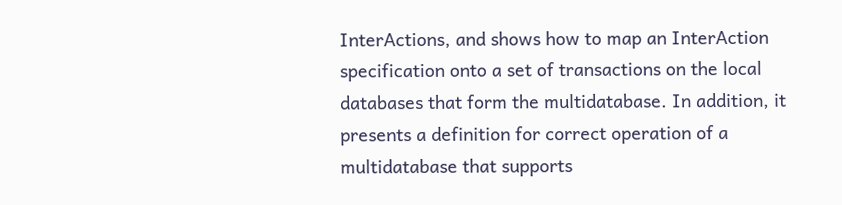InterActions, and shows how to map an InterAction specification onto a set of transactions on the local databases that form the multidatabase. In addition, it presents a definition for correct operation of a multidatabase that supports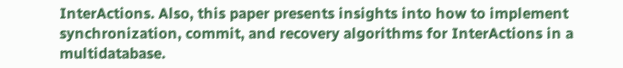InterActions. Also, this paper presents insights into how to implement synchronization, commit, and recovery algorithms for InterActions in a multidatabase.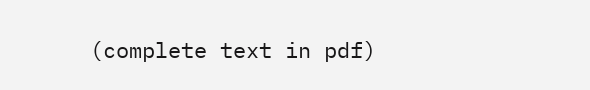(complete text in pdf)